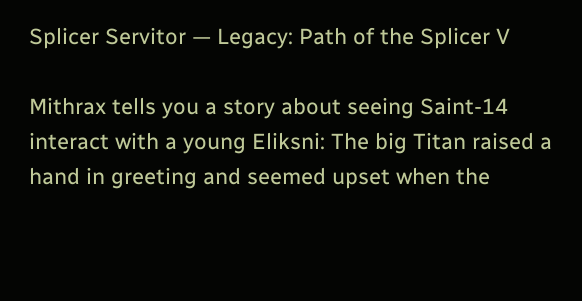Splicer Servitor — Legacy: Path of the Splicer V

Mithrax tells you a story about seeing Saint-14 interact with a young Eliksni: The big Titan raised a hand in greeting and seemed upset when the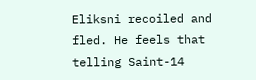Eliksni recoiled and fled. He feels that telling Saint-14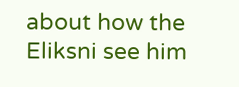about how the Eliksni see him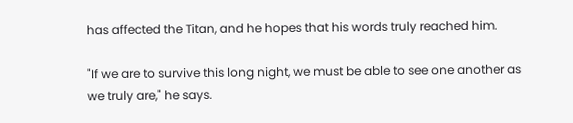has affected the Titan, and he hopes that his words truly reached him.

"If we are to survive this long night, we must be able to see one another as we truly are," he says.